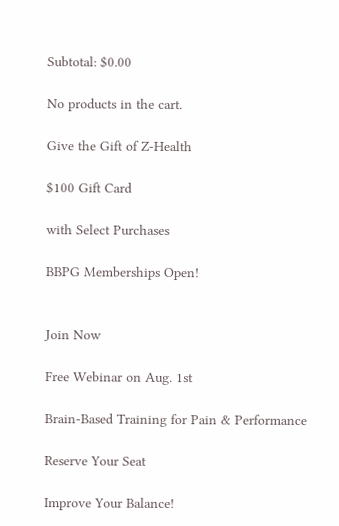Subtotal: $0.00

No products in the cart.

Give the Gift of Z-Health

$100 Gift Card

with Select Purchases

BBPG Memberships Open!


Join Now

Free Webinar on Aug. 1st

Brain-Based Training for Pain & Performance

Reserve Your Seat

Improve Your Balance!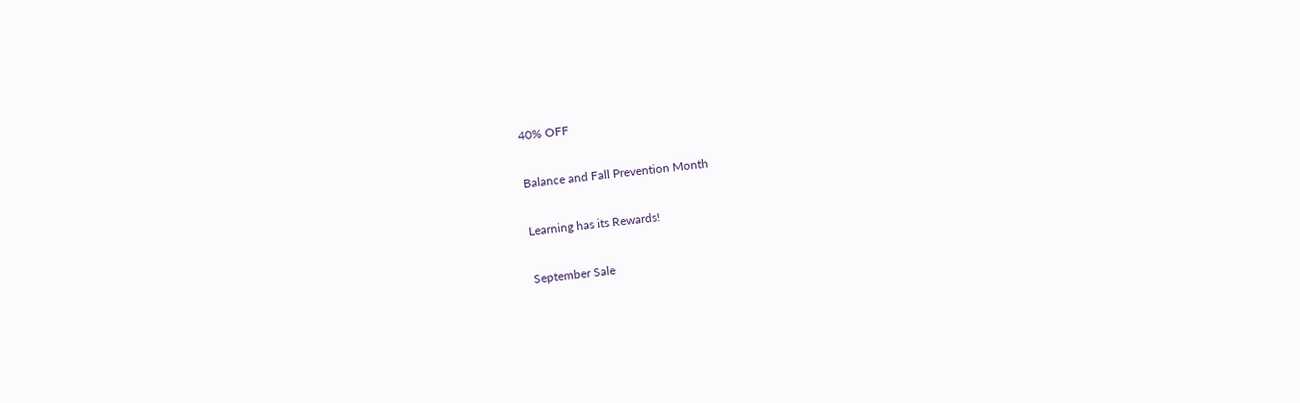40% OFF

Balance and Fall Prevention Month

Learning has its Rewards!

September Sale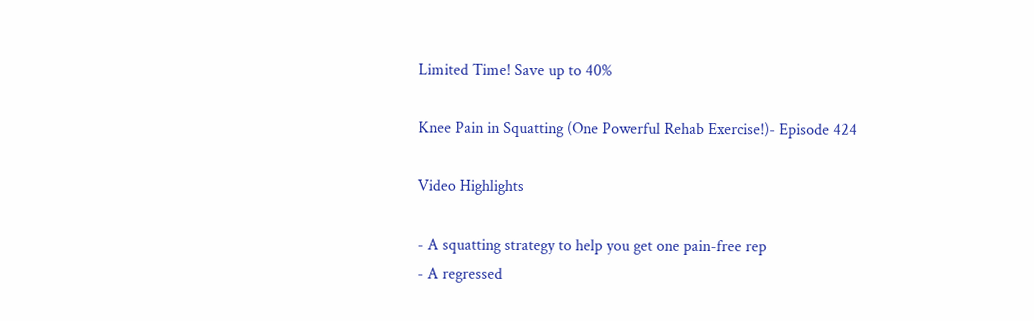Limited Time! Save up to 40%

Knee Pain in Squatting (One Powerful Rehab Exercise!)- Episode 424

Video Highlights

- A squatting strategy to help you get one pain-free rep
- A regressed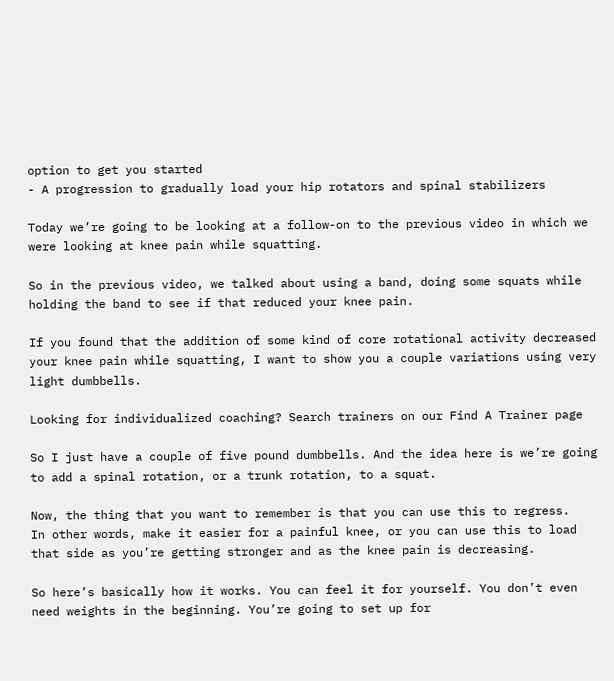option to get you started
- A progression to gradually load your hip rotators and spinal stabilizers

Today we’re going to be looking at a follow-on to the previous video in which we were looking at knee pain while squatting.

So in the previous video, we talked about using a band, doing some squats while holding the band to see if that reduced your knee pain.

If you found that the addition of some kind of core rotational activity decreased your knee pain while squatting, I want to show you a couple variations using very light dumbbells.

Looking for individualized coaching? Search trainers on our Find A Trainer page

So I just have a couple of five pound dumbbells. And the idea here is we’re going to add a spinal rotation, or a trunk rotation, to a squat.

Now, the thing that you want to remember is that you can use this to regress.
In other words, make it easier for a painful knee, or you can use this to load that side as you’re getting stronger and as the knee pain is decreasing.

So here’s basically how it works. You can feel it for yourself. You don’t even need weights in the beginning. You’re going to set up for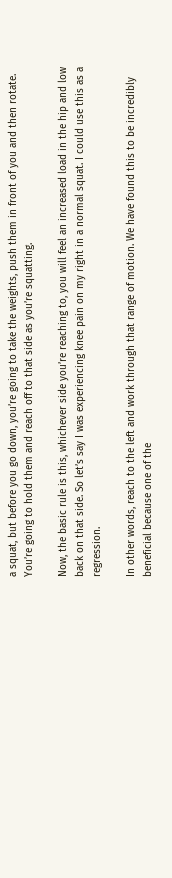a squat, but before you go down, you’re going to take the weights, push them in front of you and then rotate. You’re going to hold them and reach off to that side as you’re squatting.

Now, the basic rule is this, whichever side you’re reaching to, you will feel an increased load in the hip and low back on that side. So let’s say I was experiencing knee pain on my right in a normal squat. I could use this as a regression.

In other words, reach to the left and work through that range of motion. We have found this to be incredibly beneficial because one of the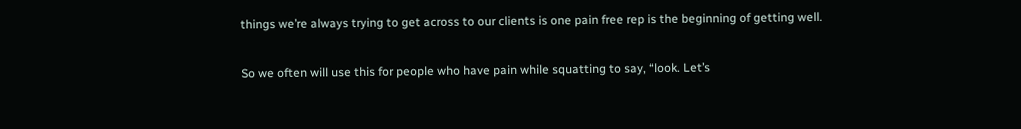things we’re always trying to get across to our clients is one pain free rep is the beginning of getting well.

So we often will use this for people who have pain while squatting to say, “look. Let’s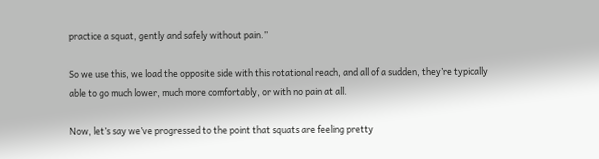practice a squat, gently and safely without pain.”

So we use this, we load the opposite side with this rotational reach, and all of a sudden, they’re typically able to go much lower, much more comfortably, or with no pain at all.

Now, let’s say we’ve progressed to the point that squats are feeling pretty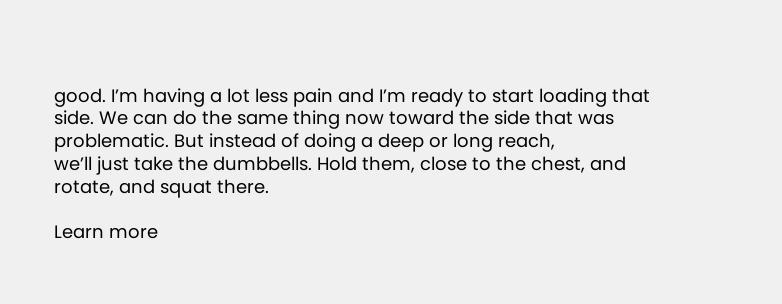good. I’m having a lot less pain and I’m ready to start loading that side. We can do the same thing now toward the side that was problematic. But instead of doing a deep or long reach,
we’ll just take the dumbbells. Hold them, close to the chest, and rotate, and squat there.

Learn more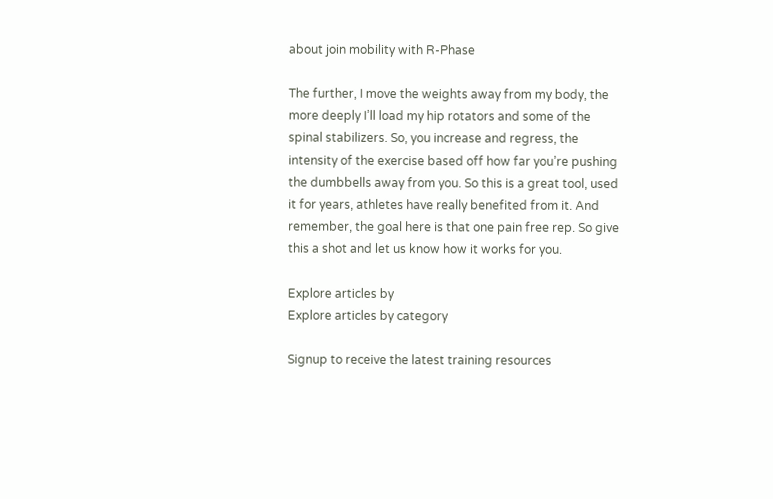about join mobility with R-Phase

The further, I move the weights away from my body, the more deeply I’ll load my hip rotators and some of the spinal stabilizers. So, you increase and regress, the intensity of the exercise based off how far you’re pushing the dumbbells away from you. So this is a great tool, used it for years, athletes have really benefited from it. And remember, the goal here is that one pain free rep. So give this a shot and let us know how it works for you.

Explore articles by
Explore articles by category

Signup to receive the latest training resources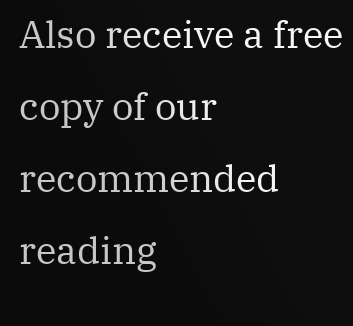Also receive a free copy of our recommended reading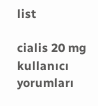list

cialis 20 mg kullanıcı yorumları